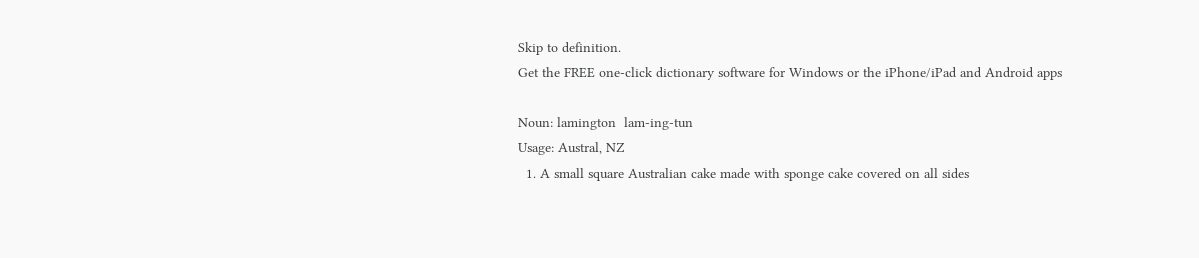Skip to definition.
Get the FREE one-click dictionary software for Windows or the iPhone/iPad and Android apps

Noun: lamington  lam-ing-tun
Usage: Austral, NZ
  1. A small square Australian cake made with sponge cake covered on all sides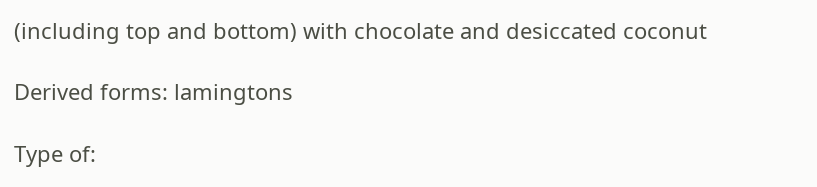(including top and bottom) with chocolate and desiccated coconut

Derived forms: lamingtons

Type of: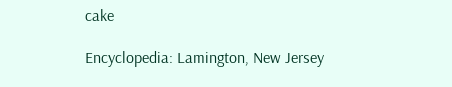cake

Encyclopedia: Lamington, New Jersey